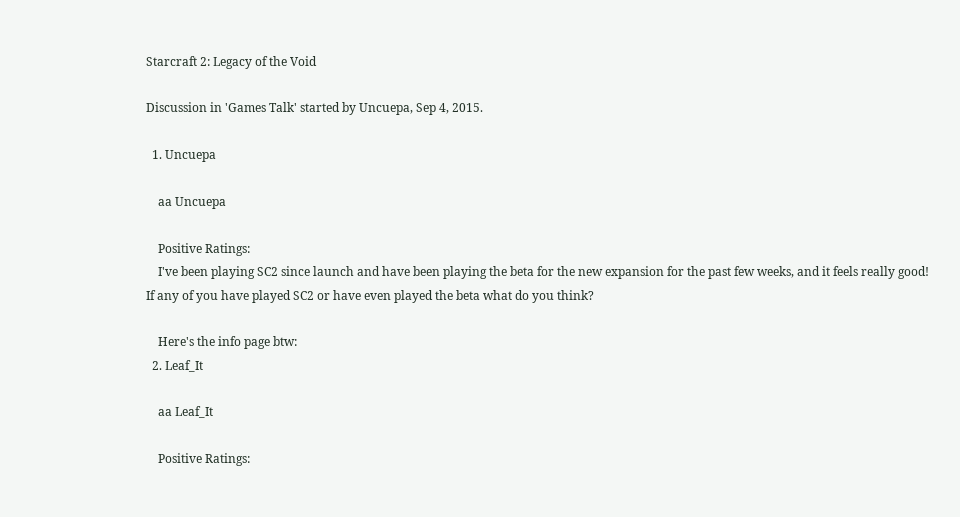Starcraft 2: Legacy of the Void

Discussion in 'Games Talk' started by Uncuepa, Sep 4, 2015.

  1. Uncuepa

    aa Uncuepa

    Positive Ratings:
    I've been playing SC2 since launch and have been playing the beta for the new expansion for the past few weeks, and it feels really good! If any of you have played SC2 or have even played the beta what do you think?

    Here's the info page btw:
  2. Leaf_It

    aa Leaf_It

    Positive Ratings: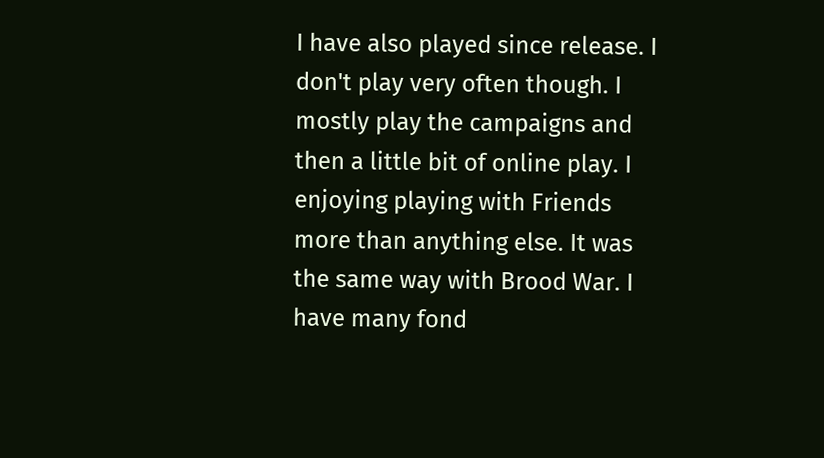I have also played since release. I don't play very often though. I mostly play the campaigns and then a little bit of online play. I enjoying playing with Friends more than anything else. It was the same way with Brood War. I have many fond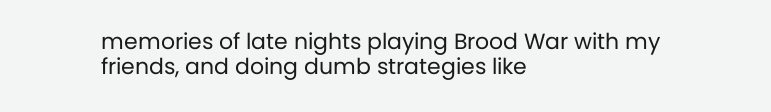memories of late nights playing Brood War with my friends, and doing dumb strategies like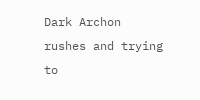Dark Archon rushes and trying to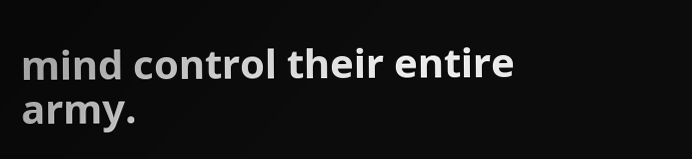mind control their entire army.